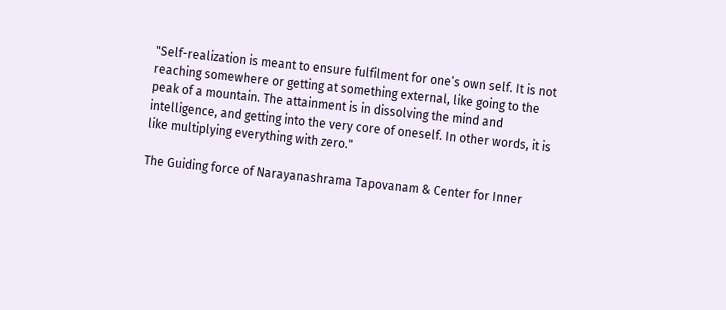"Self-realization is meant to ensure fulfilment for one’s own self. It is not reaching somewhere or getting at something external, like going to the peak of a mountain. The attainment is in dissolving the mind and intelligence, and getting into the very core of oneself. In other words, it is like multiplying everything with zero."

The Guiding force of Narayanashrama Tapovanam & Center for Inner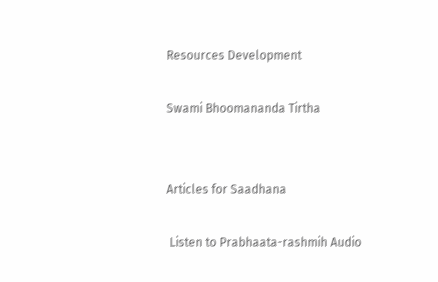Resources Development

Swami Bhoomananda Tirtha


Articles for Saadhana

 Listen to Prabhaata-rashmih Audio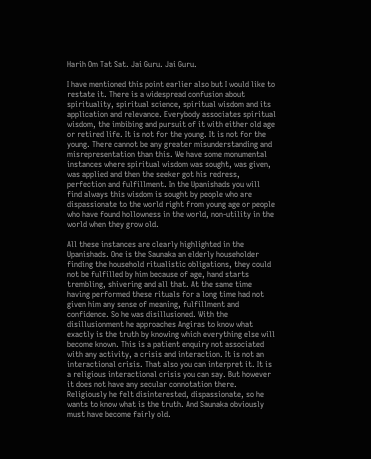Harih Om Tat Sat. Jai Guru. Jai Guru.

I have mentioned this point earlier also but I would like to restate it. There is a widespread confusion about spirituality, spiritual science, spiritual wisdom and its application and relevance. Everybody associates spiritual wisdom, the imbibing and pursuit of it with either old age or retired life. It is not for the young. It is not for the young. There cannot be any greater misunderstanding and misrepresentation than this. We have some monumental instances where spiritual wisdom was sought, was given, was applied and then the seeker got his redress, perfection and fulfillment. In the Upanishads you will find always this wisdom is sought by people who are dispassionate to the world right from young age or people who have found hollowness in the world, non-utility in the world when they grow old.

All these instances are clearly highlighted in the Upanishads. One is the Saunaka an elderly householder finding the household ritualistic obligations, they could not be fulfilled by him because of age, hand starts trembling, shivering and all that. At the same time having performed these rituals for a long time had not given him any sense of meaning, fulfillment and confidence. So he was disillusioned. With the disillusionment he approaches Angiras to know what exactly is the truth by knowing which everything else will become known. This is a patient enquiry not associated with any activity, a crisis and interaction. It is not an interactional crisis. That also you can interpret it. It is a religious interactional crisis you can say. But however it does not have any secular connotation there. Religiously he felt disinterested, dispassionate, so he wants to know what is the truth. And Saunaka obviously must have become fairly old.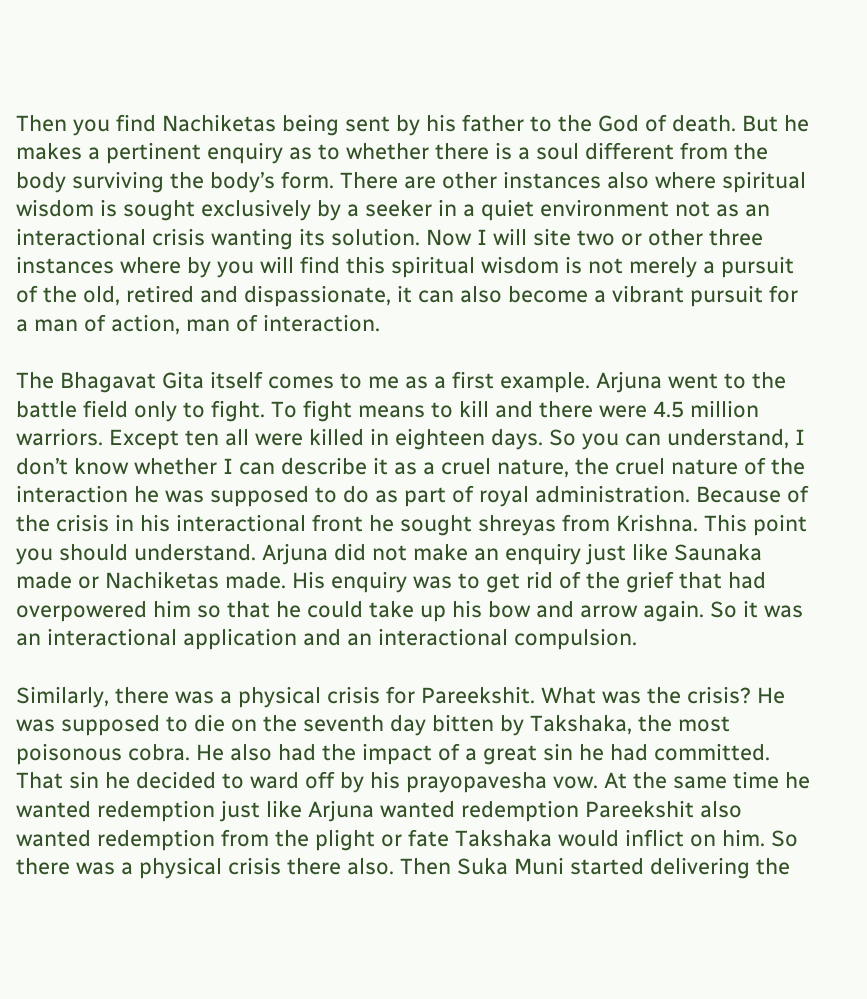Then you find Nachiketas being sent by his father to the God of death. But he makes a pertinent enquiry as to whether there is a soul different from the body surviving the body’s form. There are other instances also where spiritual wisdom is sought exclusively by a seeker in a quiet environment not as an interactional crisis wanting its solution. Now I will site two or other three instances where by you will find this spiritual wisdom is not merely a pursuit of the old, retired and dispassionate, it can also become a vibrant pursuit for a man of action, man of interaction.

The Bhagavat Gita itself comes to me as a first example. Arjuna went to the battle field only to fight. To fight means to kill and there were 4.5 million warriors. Except ten all were killed in eighteen days. So you can understand, I don’t know whether I can describe it as a cruel nature, the cruel nature of the interaction he was supposed to do as part of royal administration. Because of the crisis in his interactional front he sought shreyas from Krishna. This point you should understand. Arjuna did not make an enquiry just like Saunaka made or Nachiketas made. His enquiry was to get rid of the grief that had overpowered him so that he could take up his bow and arrow again. So it was an interactional application and an interactional compulsion.

Similarly, there was a physical crisis for Pareekshit. What was the crisis? He was supposed to die on the seventh day bitten by Takshaka, the most poisonous cobra. He also had the impact of a great sin he had committed. That sin he decided to ward off by his prayopavesha vow. At the same time he wanted redemption just like Arjuna wanted redemption Pareekshit also wanted redemption from the plight or fate Takshaka would inflict on him. So there was a physical crisis there also. Then Suka Muni started delivering the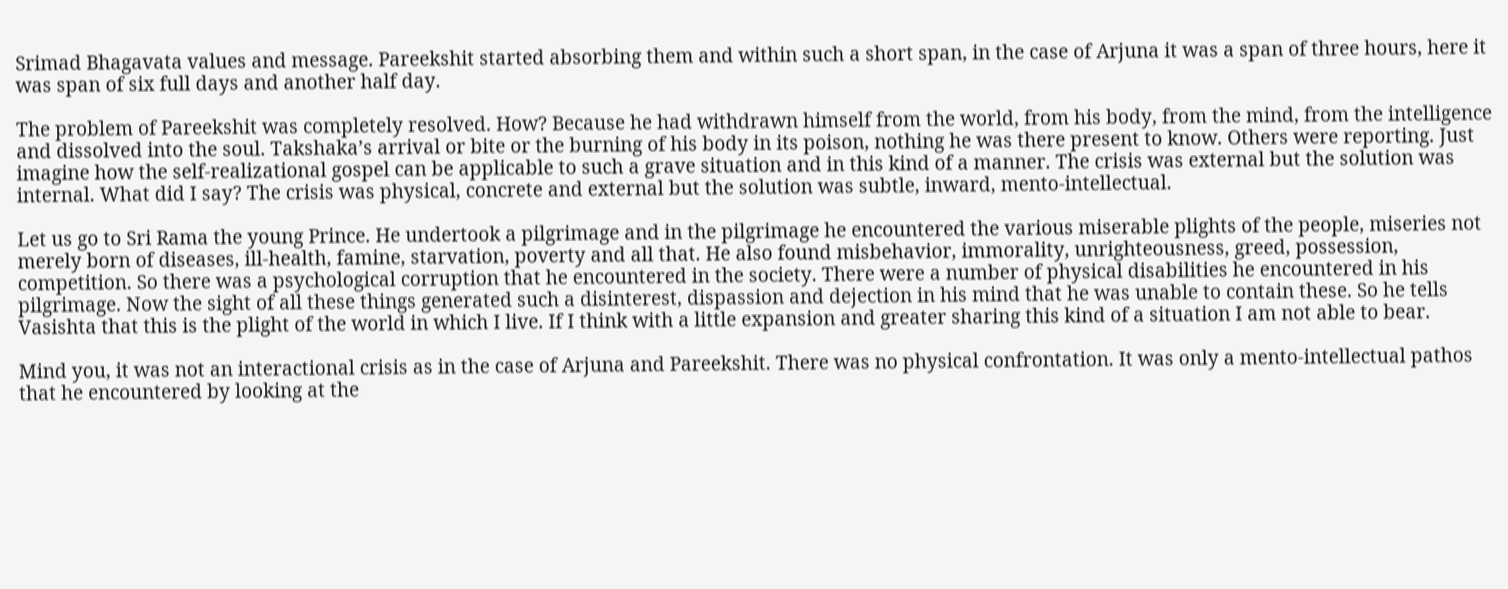Srimad Bhagavata values and message. Pareekshit started absorbing them and within such a short span, in the case of Arjuna it was a span of three hours, here it was span of six full days and another half day.

The problem of Pareekshit was completely resolved. How? Because he had withdrawn himself from the world, from his body, from the mind, from the intelligence and dissolved into the soul. Takshaka’s arrival or bite or the burning of his body in its poison, nothing he was there present to know. Others were reporting. Just imagine how the self-realizational gospel can be applicable to such a grave situation and in this kind of a manner. The crisis was external but the solution was internal. What did I say? The crisis was physical, concrete and external but the solution was subtle, inward, mento-intellectual.

Let us go to Sri Rama the young Prince. He undertook a pilgrimage and in the pilgrimage he encountered the various miserable plights of the people, miseries not merely born of diseases, ill-health, famine, starvation, poverty and all that. He also found misbehavior, immorality, unrighteousness, greed, possession, competition. So there was a psychological corruption that he encountered in the society. There were a number of physical disabilities he encountered in his pilgrimage. Now the sight of all these things generated such a disinterest, dispassion and dejection in his mind that he was unable to contain these. So he tells Vasishta that this is the plight of the world in which I live. If I think with a little expansion and greater sharing this kind of a situation I am not able to bear.

Mind you, it was not an interactional crisis as in the case of Arjuna and Pareekshit. There was no physical confrontation. It was only a mento-intellectual pathos that he encountered by looking at the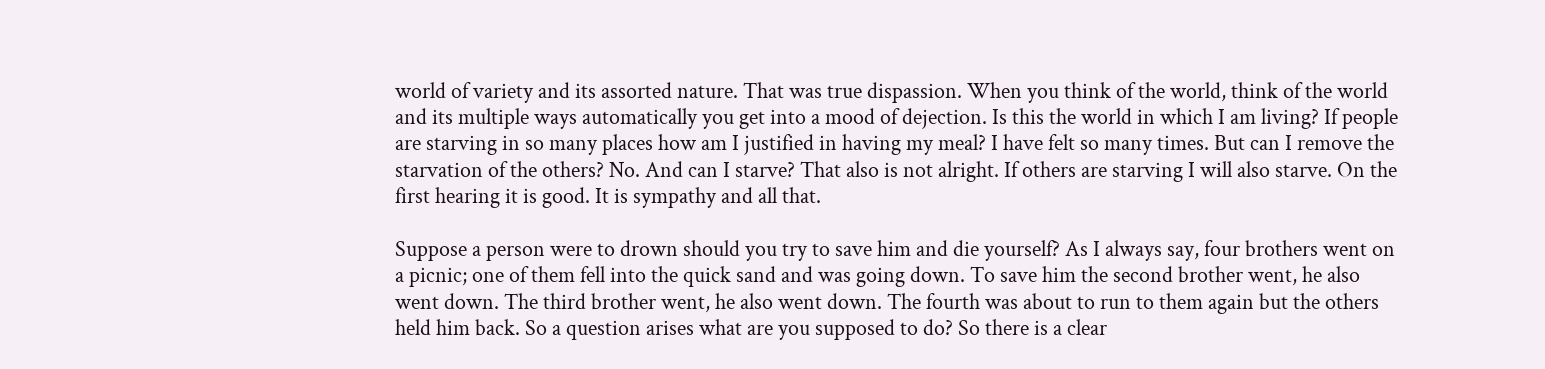world of variety and its assorted nature. That was true dispassion. When you think of the world, think of the world and its multiple ways automatically you get into a mood of dejection. Is this the world in which I am living? If people are starving in so many places how am I justified in having my meal? I have felt so many times. But can I remove the starvation of the others? No. And can I starve? That also is not alright. If others are starving I will also starve. On the first hearing it is good. It is sympathy and all that.

Suppose a person were to drown should you try to save him and die yourself? As I always say, four brothers went on a picnic; one of them fell into the quick sand and was going down. To save him the second brother went, he also went down. The third brother went, he also went down. The fourth was about to run to them again but the others held him back. So a question arises what are you supposed to do? So there is a clear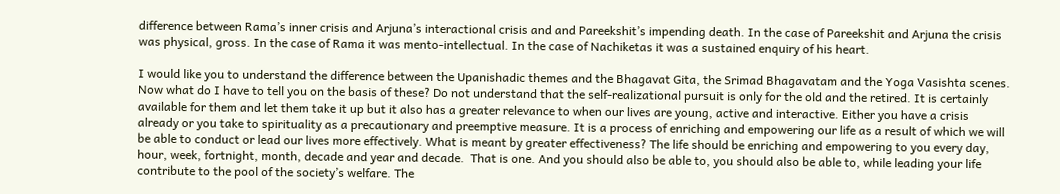difference between Rama’s inner crisis and Arjuna’s interactional crisis and and Pareekshit’s impending death. In the case of Pareekshit and Arjuna the crisis was physical, gross. In the case of Rama it was mento-intellectual. In the case of Nachiketas it was a sustained enquiry of his heart.

I would like you to understand the difference between the Upanishadic themes and the Bhagavat Gita, the Srimad Bhagavatam and the Yoga Vasishta scenes. Now what do I have to tell you on the basis of these? Do not understand that the self-realizational pursuit is only for the old and the retired. It is certainly available for them and let them take it up but it also has a greater relevance to when our lives are young, active and interactive. Either you have a crisis already or you take to spirituality as a precautionary and preemptive measure. It is a process of enriching and empowering our life as a result of which we will be able to conduct or lead our lives more effectively. What is meant by greater effectiveness? The life should be enriching and empowering to you every day, hour, week, fortnight, month, decade and year and decade.  That is one. And you should also be able to, you should also be able to, while leading your life contribute to the pool of the society’s welfare. The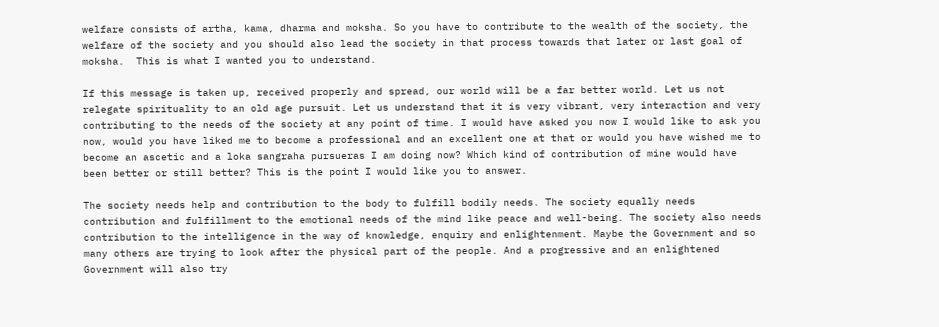welfare consists of artha, kama, dharma and moksha. So you have to contribute to the wealth of the society, the welfare of the society and you should also lead the society in that process towards that later or last goal of moksha.  This is what I wanted you to understand.

If this message is taken up, received properly and spread, our world will be a far better world. Let us not relegate spirituality to an old age pursuit. Let us understand that it is very vibrant, very interaction and very contributing to the needs of the society at any point of time. I would have asked you now I would like to ask you now, would you have liked me to become a professional and an excellent one at that or would you have wished me to become an ascetic and a loka sangraha pursueras I am doing now? Which kind of contribution of mine would have been better or still better? This is the point I would like you to answer.

The society needs help and contribution to the body to fulfill bodily needs. The society equally needs contribution and fulfillment to the emotional needs of the mind like peace and well-being. The society also needs contribution to the intelligence in the way of knowledge, enquiry and enlightenment. Maybe the Government and so many others are trying to look after the physical part of the people. And a progressive and an enlightened Government will also try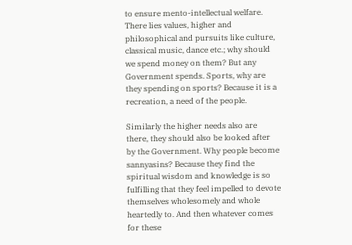to ensure mento-intellectual welfare. There lies values, higher and philosophical and pursuits like culture, classical music, dance etc.; why should we spend money on them? But any Government spends. Sports, why are they spending on sports? Because it is a recreation, a need of the people.

Similarly the higher needs also are there, they should also be looked after by the Government. Why people become sannyasins? Because they find the spiritual wisdom and knowledge is so fulfilling that they feel impelled to devote themselves wholesomely and whole heartedly to. And then whatever comes for these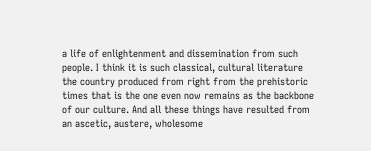a life of enlightenment and dissemination from such people. I think it is such classical, cultural literature the country produced from right from the prehistoric times that is the one even now remains as the backbone of our culture. And all these things have resulted from an ascetic, austere, wholesome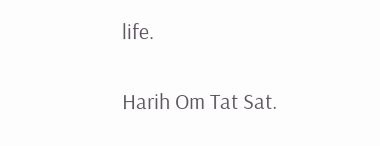life.

Harih Om Tat Sat.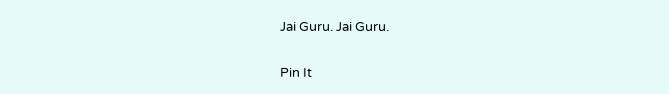Jai Guru. Jai Guru.

Pin It